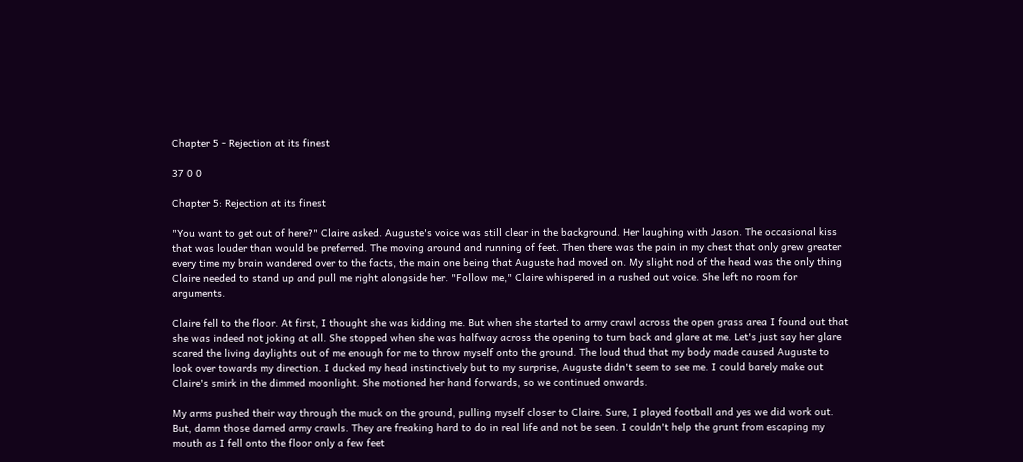Chapter 5 - Rejection at its finest

37 0 0

Chapter 5: Rejection at its finest

"You want to get out of here?" Claire asked. Auguste's voice was still clear in the background. Her laughing with Jason. The occasional kiss that was louder than would be preferred. The moving around and running of feet. Then there was the pain in my chest that only grew greater every time my brain wandered over to the facts, the main one being that Auguste had moved on. My slight nod of the head was the only thing Claire needed to stand up and pull me right alongside her. "Follow me," Claire whispered in a rushed out voice. She left no room for arguments.

Claire fell to the floor. At first, I thought she was kidding me. But when she started to army crawl across the open grass area I found out that she was indeed not joking at all. She stopped when she was halfway across the opening to turn back and glare at me. Let's just say her glare scared the living daylights out of me enough for me to throw myself onto the ground. The loud thud that my body made caused Auguste to look over towards my direction. I ducked my head instinctively but to my surprise, Auguste didn't seem to see me. I could barely make out Claire's smirk in the dimmed moonlight. She motioned her hand forwards, so we continued onwards.

My arms pushed their way through the muck on the ground, pulling myself closer to Claire. Sure, I played football and yes we did work out. But, damn those darned army crawls. They are freaking hard to do in real life and not be seen. I couldn't help the grunt from escaping my mouth as I fell onto the floor only a few feet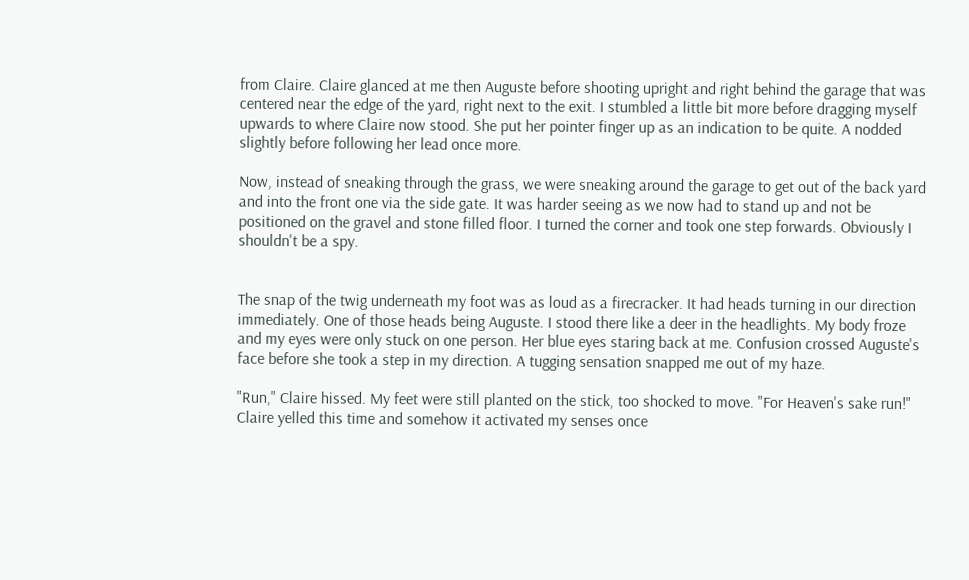from Claire. Claire glanced at me then Auguste before shooting upright and right behind the garage that was centered near the edge of the yard, right next to the exit. I stumbled a little bit more before dragging myself upwards to where Claire now stood. She put her pointer finger up as an indication to be quite. A nodded slightly before following her lead once more.

Now, instead of sneaking through the grass, we were sneaking around the garage to get out of the back yard and into the front one via the side gate. It was harder seeing as we now had to stand up and not be positioned on the gravel and stone filled floor. I turned the corner and took one step forwards. Obviously I shouldn't be a spy.


The snap of the twig underneath my foot was as loud as a firecracker. It had heads turning in our direction immediately. One of those heads being Auguste. I stood there like a deer in the headlights. My body froze and my eyes were only stuck on one person. Her blue eyes staring back at me. Confusion crossed Auguste's face before she took a step in my direction. A tugging sensation snapped me out of my haze.

"Run," Claire hissed. My feet were still planted on the stick, too shocked to move. "For Heaven's sake run!" Claire yelled this time and somehow it activated my senses once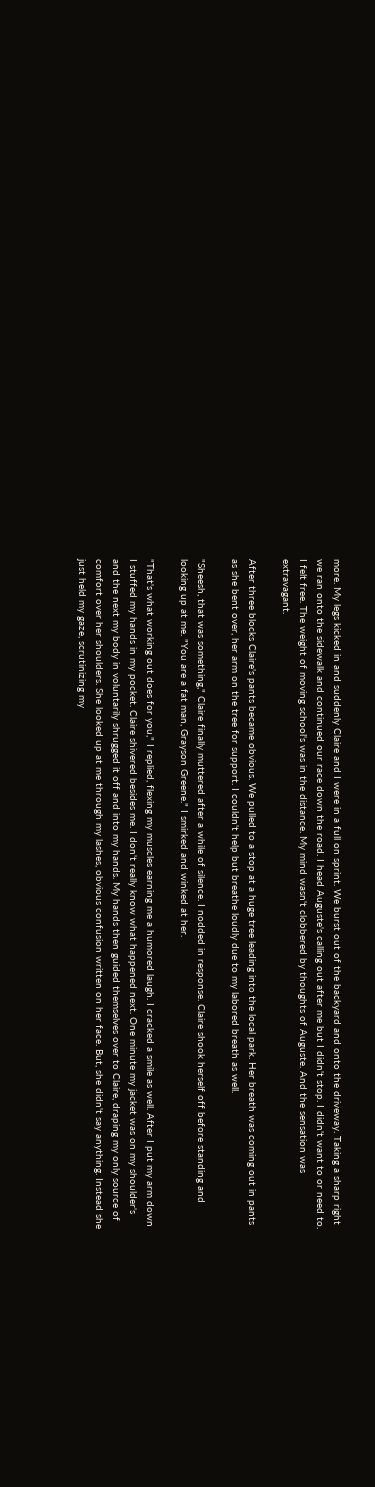more. My legs kicked in and suddenly Claire and I were in a full on sprint. We burst out of the backyard and onto the driveway. Taking a sharp right we ran onto the sidewalk and continued our race down the road. I head Auguste's calling out after me but I didn't stop. I didn't want to or need to. I felt free. The weight of moving school's was in the distance. My mind wasn't clobbered by thoughts of Auguste. And the sensation was extravagant.

After three blocks Claire's pants became obvious. We pulled to a stop at a huge tree leading into the local park. Her breath was coming out in pants as she bent over, her arm on the tree for support. I couldn't help but breathe loudly due to my labored breath as well.

"Sheesh, that was something," Claire finally muttered after a while of silence. I nodded in response. Claire shook herself off before standing and looking up at me. "You are a fat man, Grayson Greene." I smirked and winked at her.

"That's what working out does for you," I replied, flexing my muscles earning me a humored laugh. I cracked a smile as well. After I put my arm down I stuffed my hands in my pocket. Claire shivered besides me. I don't really know what happened next. One minute my jacket was on my shoulder's and the next my body in voluntarily shrugged it off and into my hands. My hands then guided themselves over to Claire, draping my only source of comfort over her shoulders. She looked up at me through my lashes, obvious confusion written on her face. But, she didn't say anything. Instead she just held my gaze, scrutinizing my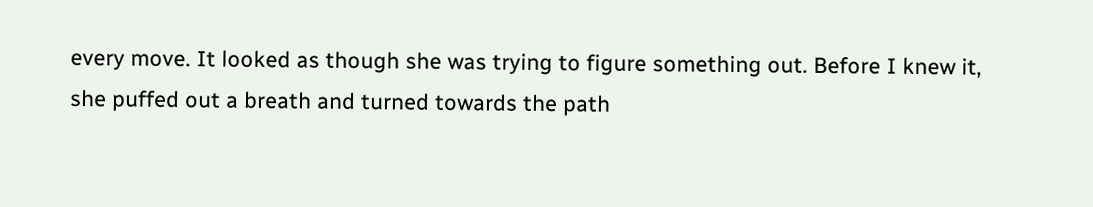every move. It looked as though she was trying to figure something out. Before I knew it, she puffed out a breath and turned towards the path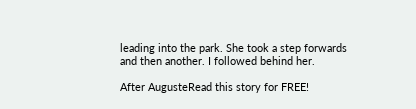leading into the park. She took a step forwards and then another. I followed behind her.

After AugusteRead this story for FREE!